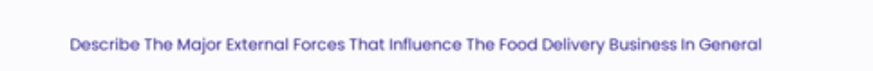Describe The Major External Forces That Influence The Food Delivery Business In General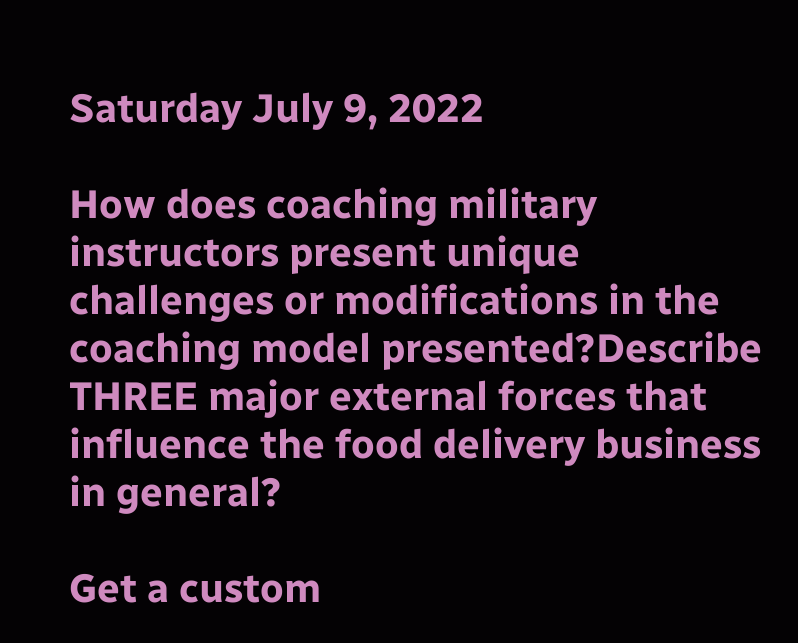Saturday July 9, 2022

How does coaching military instructors present unique challenges or modifications in the coaching model presented?Describe THREE major external forces that influence the food delivery business in general?

Get a custom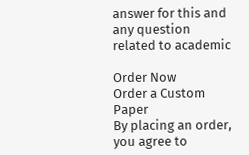answer for this and any question related to academic

Order Now
Order a Custom Paper
By placing an order, you agree to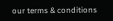our terms & conditions